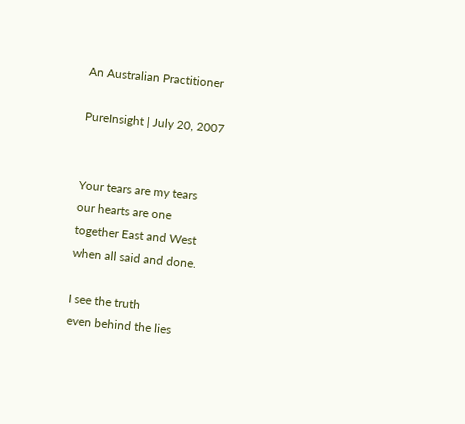An Australian Practitioner

PureInsight | July 20, 2007


Your tears are my tears
our hearts are one
together East and West
when all said and done.

I see the truth
even behind the lies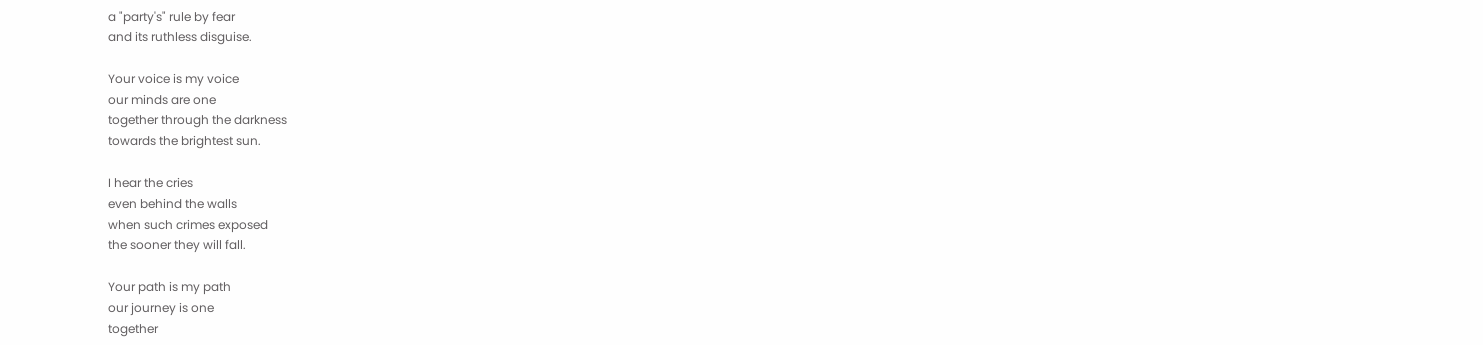a "party's" rule by fear
and its ruthless disguise.

Your voice is my voice
our minds are one
together through the darkness
towards the brightest sun.

I hear the cries
even behind the walls
when such crimes exposed
the sooner they will fall.

Your path is my path
our journey is one
together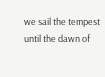we sail the tempest
until the dawn of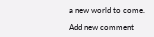a new world to come.

Add new comment